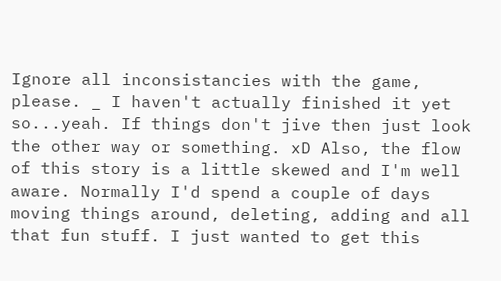Ignore all inconsistancies with the game, please. _ I haven't actually finished it yet so...yeah. If things don't jive then just look the other way or something. xD Also, the flow of this story is a little skewed and I'm well aware. Normally I'd spend a couple of days moving things around, deleting, adding and all that fun stuff. I just wanted to get this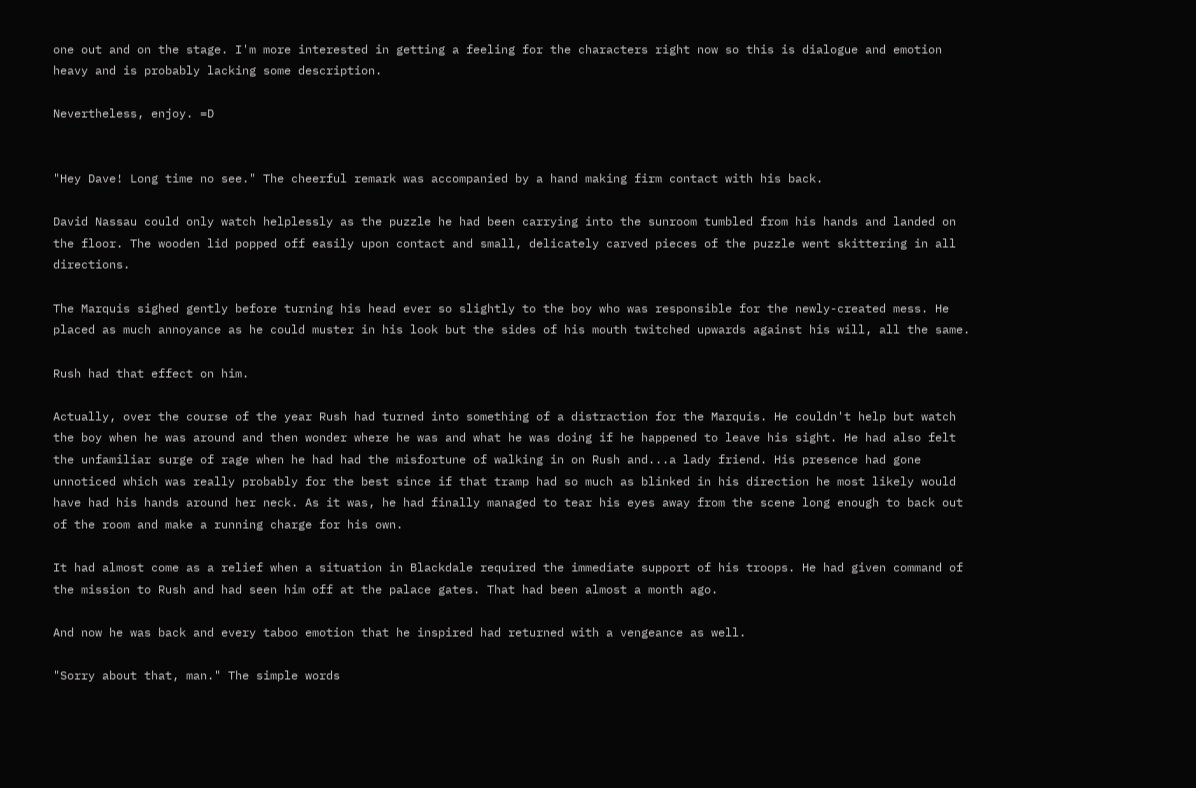one out and on the stage. I'm more interested in getting a feeling for the characters right now so this is dialogue and emotion heavy and is probably lacking some description.

Nevertheless, enjoy. =D


"Hey Dave! Long time no see." The cheerful remark was accompanied by a hand making firm contact with his back.

David Nassau could only watch helplessly as the puzzle he had been carrying into the sunroom tumbled from his hands and landed on the floor. The wooden lid popped off easily upon contact and small, delicately carved pieces of the puzzle went skittering in all directions.

The Marquis sighed gently before turning his head ever so slightly to the boy who was responsible for the newly-created mess. He placed as much annoyance as he could muster in his look but the sides of his mouth twitched upwards against his will, all the same.

Rush had that effect on him.

Actually, over the course of the year Rush had turned into something of a distraction for the Marquis. He couldn't help but watch the boy when he was around and then wonder where he was and what he was doing if he happened to leave his sight. He had also felt the unfamiliar surge of rage when he had had the misfortune of walking in on Rush and...a lady friend. His presence had gone unnoticed which was really probably for the best since if that tramp had so much as blinked in his direction he most likely would have had his hands around her neck. As it was, he had finally managed to tear his eyes away from the scene long enough to back out of the room and make a running charge for his own.

It had almost come as a relief when a situation in Blackdale required the immediate support of his troops. He had given command of the mission to Rush and had seen him off at the palace gates. That had been almost a month ago.

And now he was back and every taboo emotion that he inspired had returned with a vengeance as well.

"Sorry about that, man." The simple words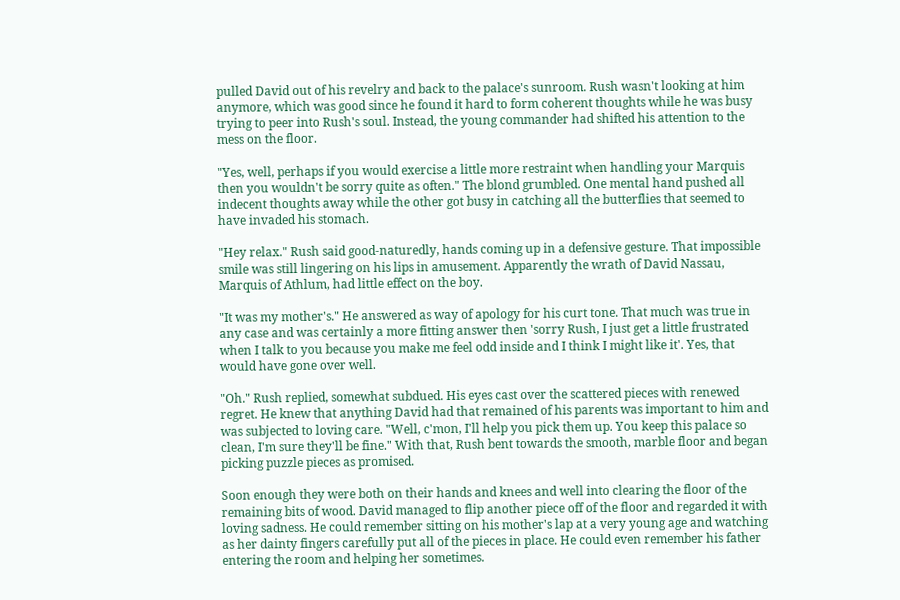pulled David out of his revelry and back to the palace's sunroom. Rush wasn't looking at him anymore, which was good since he found it hard to form coherent thoughts while he was busy trying to peer into Rush's soul. Instead, the young commander had shifted his attention to the mess on the floor.

"Yes, well, perhaps if you would exercise a little more restraint when handling your Marquis then you wouldn't be sorry quite as often." The blond grumbled. One mental hand pushed all indecent thoughts away while the other got busy in catching all the butterflies that seemed to have invaded his stomach.

"Hey relax." Rush said good-naturedly, hands coming up in a defensive gesture. That impossible smile was still lingering on his lips in amusement. Apparently the wrath of David Nassau, Marquis of Athlum, had little effect on the boy.

"It was my mother's." He answered as way of apology for his curt tone. That much was true in any case and was certainly a more fitting answer then 'sorry Rush, I just get a little frustrated when I talk to you because you make me feel odd inside and I think I might like it'. Yes, that would have gone over well.

"Oh." Rush replied, somewhat subdued. His eyes cast over the scattered pieces with renewed regret. He knew that anything David had that remained of his parents was important to him and was subjected to loving care. "Well, c'mon, I'll help you pick them up. You keep this palace so clean, I'm sure they'll be fine." With that, Rush bent towards the smooth, marble floor and began picking puzzle pieces as promised.

Soon enough they were both on their hands and knees and well into clearing the floor of the remaining bits of wood. David managed to flip another piece off of the floor and regarded it with loving sadness. He could remember sitting on his mother's lap at a very young age and watching as her dainty fingers carefully put all of the pieces in place. He could even remember his father entering the room and helping her sometimes.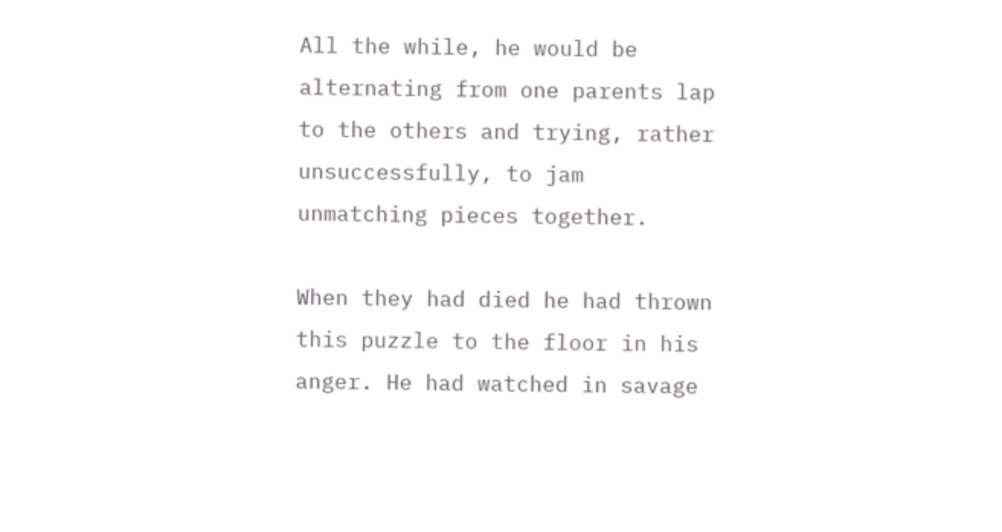All the while, he would be alternating from one parents lap to the others and trying, rather unsuccessfully, to jam unmatching pieces together.

When they had died he had thrown this puzzle to the floor in his anger. He had watched in savage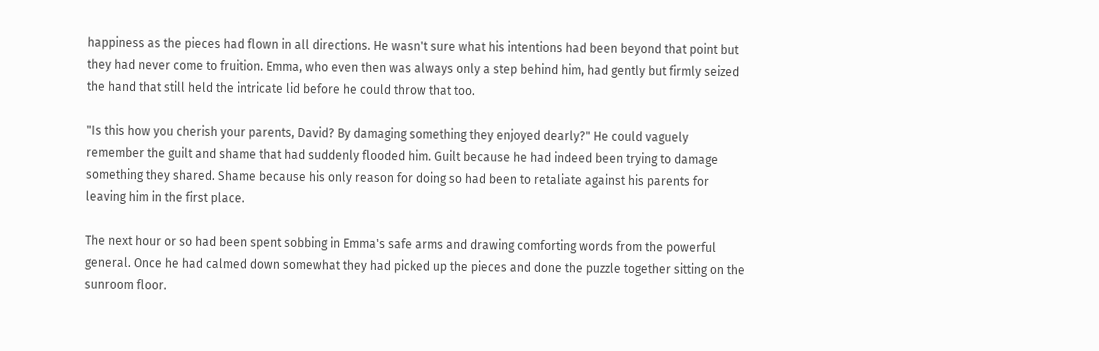happiness as the pieces had flown in all directions. He wasn't sure what his intentions had been beyond that point but they had never come to fruition. Emma, who even then was always only a step behind him, had gently but firmly seized the hand that still held the intricate lid before he could throw that too.

"Is this how you cherish your parents, David? By damaging something they enjoyed dearly?" He could vaguely remember the guilt and shame that had suddenly flooded him. Guilt because he had indeed been trying to damage something they shared. Shame because his only reason for doing so had been to retaliate against his parents for leaving him in the first place.

The next hour or so had been spent sobbing in Emma's safe arms and drawing comforting words from the powerful general. Once he had calmed down somewhat they had picked up the pieces and done the puzzle together sitting on the sunroom floor.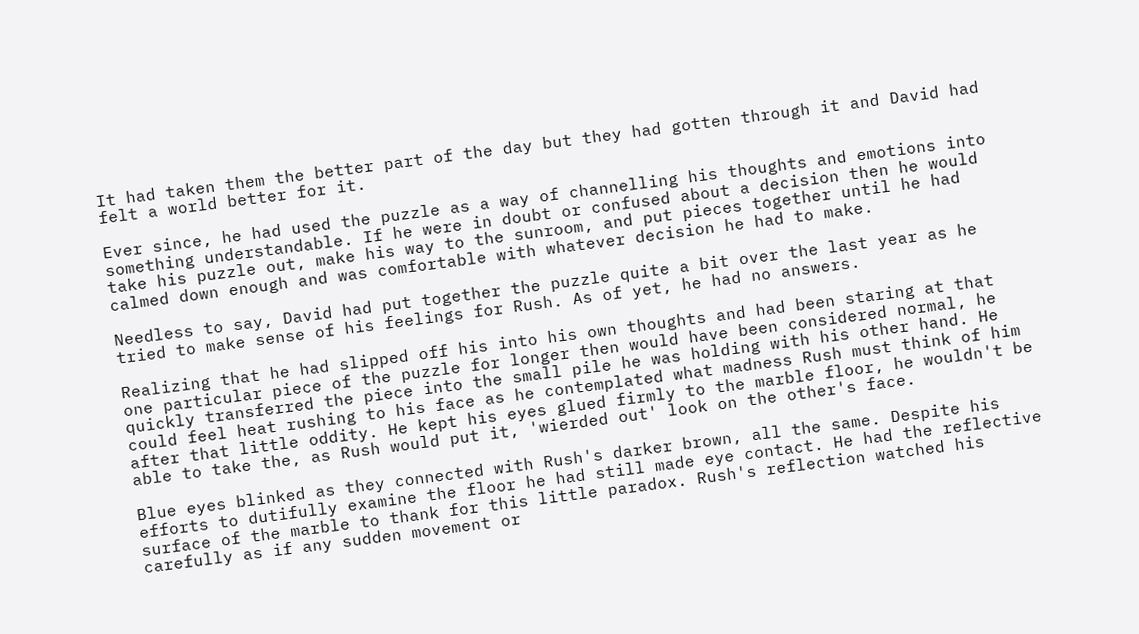It had taken them the better part of the day but they had gotten through it and David had felt a world better for it.

Ever since, he had used the puzzle as a way of channelling his thoughts and emotions into something understandable. If he were in doubt or confused about a decision then he would take his puzzle out, make his way to the sunroom, and put pieces together until he had calmed down enough and was comfortable with whatever decision he had to make.

Needless to say, David had put together the puzzle quite a bit over the last year as he tried to make sense of his feelings for Rush. As of yet, he had no answers.

Realizing that he had slipped off his into his own thoughts and had been staring at that one particular piece of the puzzle for longer then would have been considered normal, he quickly transferred the piece into the small pile he was holding with his other hand. He could feel heat rushing to his face as he contemplated what madness Rush must think of him after that little oddity. He kept his eyes glued firmly to the marble floor, he wouldn't be able to take the, as Rush would put it, 'wierded out' look on the other's face.

Blue eyes blinked as they connected with Rush's darker brown, all the same. Despite his efforts to dutifully examine the floor he had still made eye contact. He had the reflective surface of the marble to thank for this little paradox. Rush's reflection watched his carefully as if any sudden movement or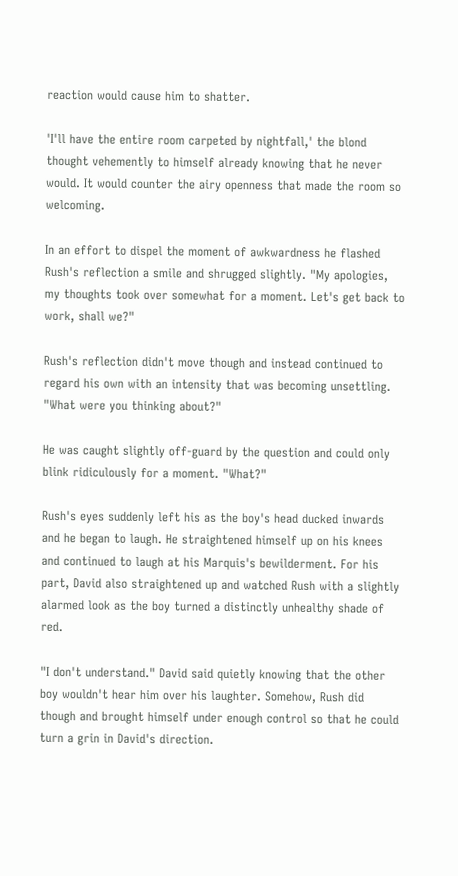reaction would cause him to shatter.

'I'll have the entire room carpeted by nightfall,' the blond thought vehemently to himself already knowing that he never would. It would counter the airy openness that made the room so welcoming.

In an effort to dispel the moment of awkwardness he flashed Rush's reflection a smile and shrugged slightly. "My apologies, my thoughts took over somewhat for a moment. Let's get back to work, shall we?"

Rush's reflection didn't move though and instead continued to regard his own with an intensity that was becoming unsettling. "What were you thinking about?"

He was caught slightly off-guard by the question and could only blink ridiculously for a moment. "What?"

Rush's eyes suddenly left his as the boy's head ducked inwards and he began to laugh. He straightened himself up on his knees and continued to laugh at his Marquis's bewilderment. For his part, David also straightened up and watched Rush with a slightly alarmed look as the boy turned a distinctly unhealthy shade of red.

"I don't understand." David said quietly knowing that the other boy wouldn't hear him over his laughter. Somehow, Rush did though and brought himself under enough control so that he could turn a grin in David's direction.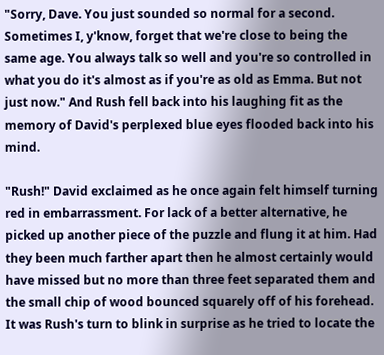"Sorry, Dave. You just sounded so normal for a second. Sometimes I, y'know, forget that we're close to being the same age. You always talk so well and you're so controlled in what you do it's almost as if you're as old as Emma. But not just now." And Rush fell back into his laughing fit as the memory of David's perplexed blue eyes flooded back into his mind.

"Rush!" David exclaimed as he once again felt himself turning red in embarrassment. For lack of a better alternative, he picked up another piece of the puzzle and flung it at him. Had they been much farther apart then he almost certainly would have missed but no more than three feet separated them and the small chip of wood bounced squarely off of his forehead. It was Rush's turn to blink in surprise as he tried to locate the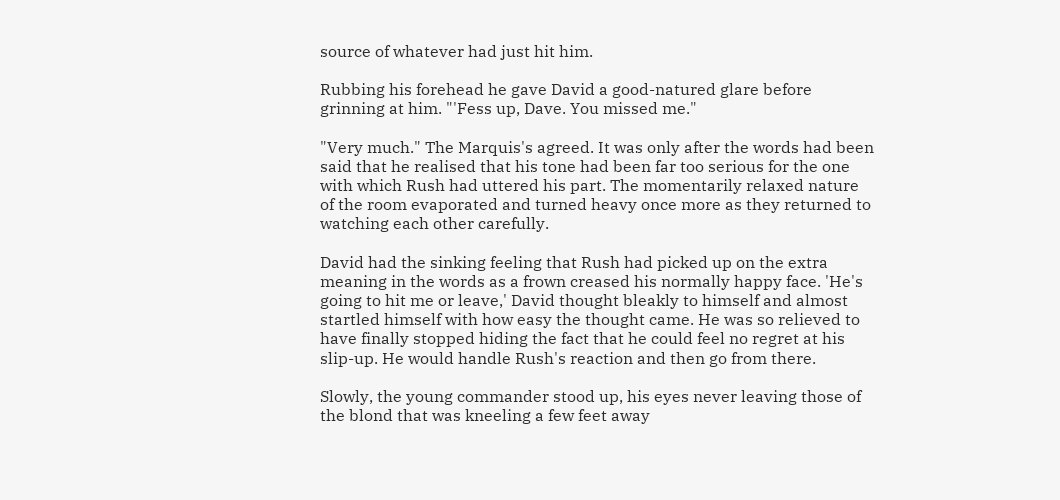source of whatever had just hit him.

Rubbing his forehead he gave David a good-natured glare before grinning at him. "'Fess up, Dave. You missed me."

"Very much." The Marquis's agreed. It was only after the words had been said that he realised that his tone had been far too serious for the one with which Rush had uttered his part. The momentarily relaxed nature of the room evaporated and turned heavy once more as they returned to watching each other carefully.

David had the sinking feeling that Rush had picked up on the extra meaning in the words as a frown creased his normally happy face. 'He's going to hit me or leave,' David thought bleakly to himself and almost startled himself with how easy the thought came. He was so relieved to have finally stopped hiding the fact that he could feel no regret at his slip-up. He would handle Rush's reaction and then go from there.

Slowly, the young commander stood up, his eyes never leaving those of the blond that was kneeling a few feet away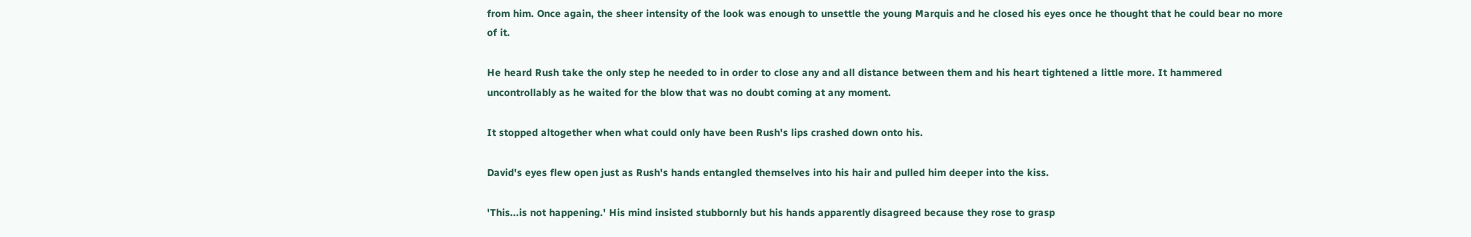from him. Once again, the sheer intensity of the look was enough to unsettle the young Marquis and he closed his eyes once he thought that he could bear no more of it.

He heard Rush take the only step he needed to in order to close any and all distance between them and his heart tightened a little more. It hammered uncontrollably as he waited for the blow that was no doubt coming at any moment.

It stopped altogether when what could only have been Rush's lips crashed down onto his.

David's eyes flew open just as Rush's hands entangled themselves into his hair and pulled him deeper into the kiss.

'This...is not happening.' His mind insisted stubbornly but his hands apparently disagreed because they rose to grasp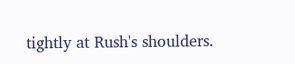tightly at Rush's shoulders.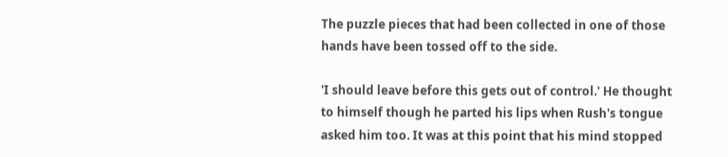The puzzle pieces that had been collected in one of those hands have been tossed off to the side.

'I should leave before this gets out of control.' He thought to himself though he parted his lips when Rush's tongue asked him too. It was at this point that his mind stopped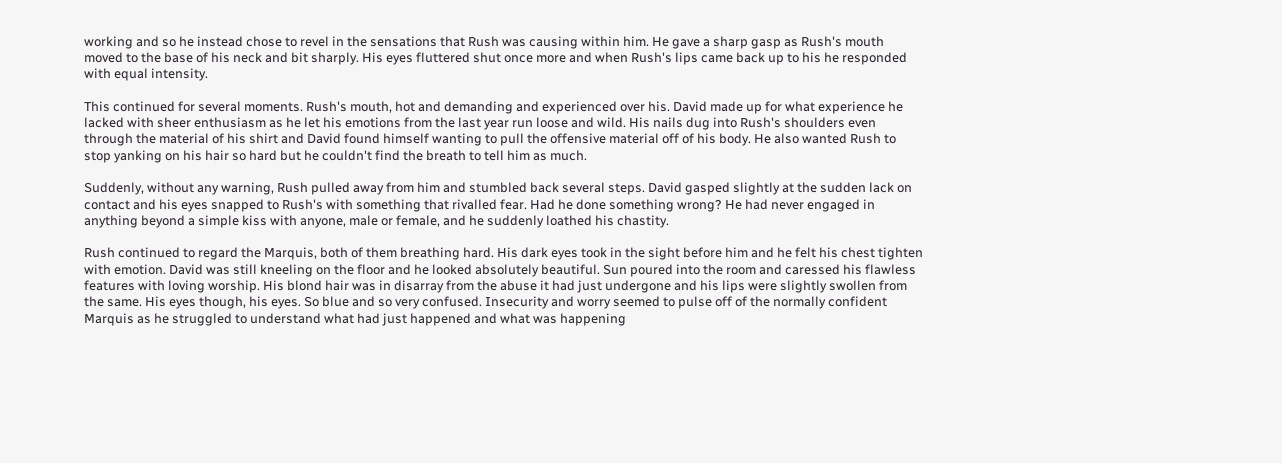working and so he instead chose to revel in the sensations that Rush was causing within him. He gave a sharp gasp as Rush's mouth moved to the base of his neck and bit sharply. His eyes fluttered shut once more and when Rush's lips came back up to his he responded with equal intensity.

This continued for several moments. Rush's mouth, hot and demanding and experienced over his. David made up for what experience he lacked with sheer enthusiasm as he let his emotions from the last year run loose and wild. His nails dug into Rush's shoulders even through the material of his shirt and David found himself wanting to pull the offensive material off of his body. He also wanted Rush to stop yanking on his hair so hard but he couldn't find the breath to tell him as much.

Suddenly, without any warning, Rush pulled away from him and stumbled back several steps. David gasped slightly at the sudden lack on contact and his eyes snapped to Rush's with something that rivalled fear. Had he done something wrong? He had never engaged in anything beyond a simple kiss with anyone, male or female, and he suddenly loathed his chastity.

Rush continued to regard the Marquis, both of them breathing hard. His dark eyes took in the sight before him and he felt his chest tighten with emotion. David was still kneeling on the floor and he looked absolutely beautiful. Sun poured into the room and caressed his flawless features with loving worship. His blond hair was in disarray from the abuse it had just undergone and his lips were slightly swollen from the same. His eyes though, his eyes. So blue and so very confused. Insecurity and worry seemed to pulse off of the normally confident Marquis as he struggled to understand what had just happened and what was happening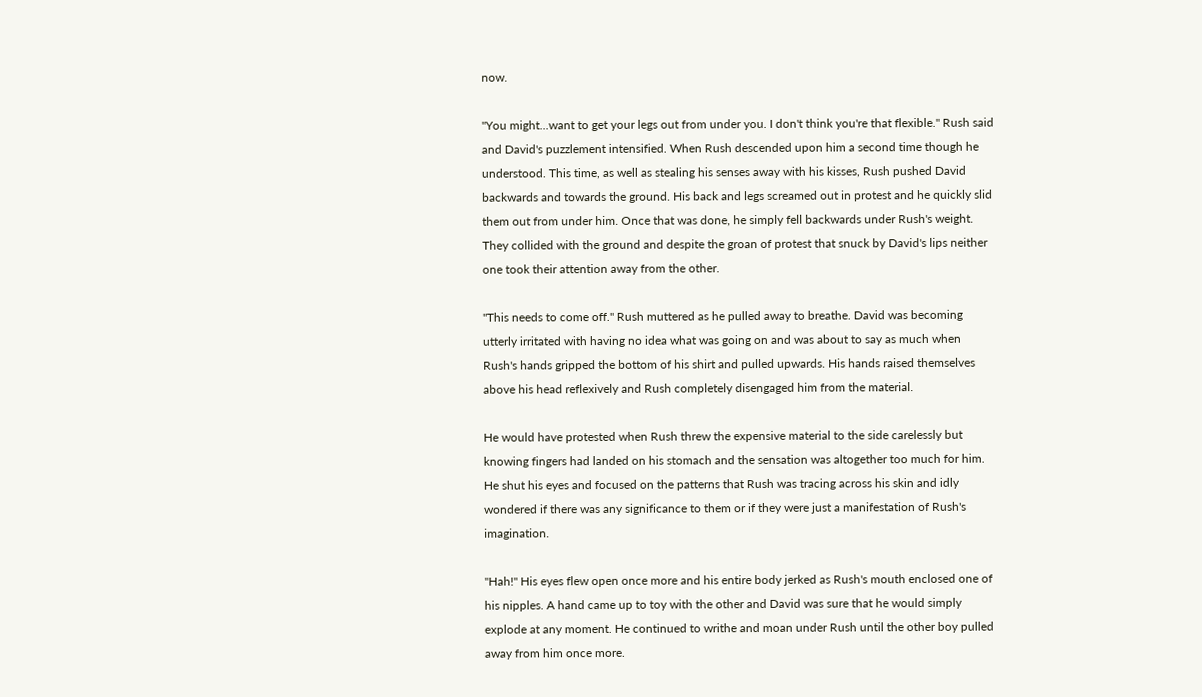now.

"You might...want to get your legs out from under you. I don't think you're that flexible." Rush said and David's puzzlement intensified. When Rush descended upon him a second time though he understood. This time, as well as stealing his senses away with his kisses, Rush pushed David backwards and towards the ground. His back and legs screamed out in protest and he quickly slid them out from under him. Once that was done, he simply fell backwards under Rush's weight. They collided with the ground and despite the groan of protest that snuck by David's lips neither one took their attention away from the other.

"This needs to come off." Rush muttered as he pulled away to breathe. David was becoming utterly irritated with having no idea what was going on and was about to say as much when Rush's hands gripped the bottom of his shirt and pulled upwards. His hands raised themselves above his head reflexively and Rush completely disengaged him from the material.

He would have protested when Rush threw the expensive material to the side carelessly but knowing fingers had landed on his stomach and the sensation was altogether too much for him. He shut his eyes and focused on the patterns that Rush was tracing across his skin and idly wondered if there was any significance to them or if they were just a manifestation of Rush's imagination.

"Hah!" His eyes flew open once more and his entire body jerked as Rush's mouth enclosed one of his nipples. A hand came up to toy with the other and David was sure that he would simply explode at any moment. He continued to writhe and moan under Rush until the other boy pulled away from him once more.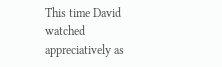This time David watched appreciatively as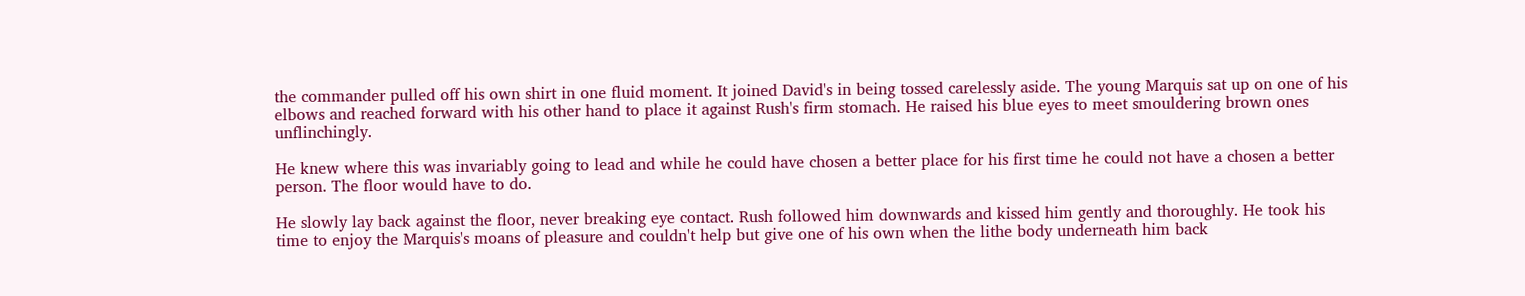the commander pulled off his own shirt in one fluid moment. It joined David's in being tossed carelessly aside. The young Marquis sat up on one of his elbows and reached forward with his other hand to place it against Rush's firm stomach. He raised his blue eyes to meet smouldering brown ones unflinchingly.

He knew where this was invariably going to lead and while he could have chosen a better place for his first time he could not have a chosen a better person. The floor would have to do.

He slowly lay back against the floor, never breaking eye contact. Rush followed him downwards and kissed him gently and thoroughly. He took his time to enjoy the Marquis's moans of pleasure and couldn't help but give one of his own when the lithe body underneath him back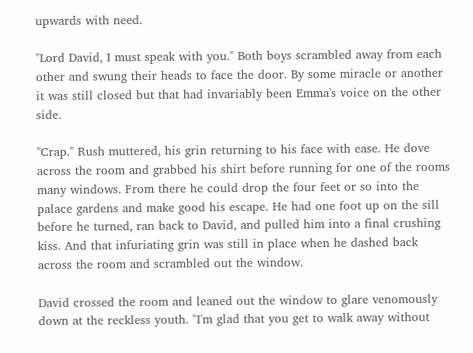upwards with need.

"Lord David, I must speak with you." Both boys scrambled away from each other and swung their heads to face the door. By some miracle or another it was still closed but that had invariably been Emma's voice on the other side.

"Crap." Rush muttered, his grin returning to his face with ease. He dove across the room and grabbed his shirt before running for one of the rooms many windows. From there he could drop the four feet or so into the palace gardens and make good his escape. He had one foot up on the sill before he turned, ran back to David, and pulled him into a final crushing kiss. And that infuriating grin was still in place when he dashed back across the room and scrambled out the window.

David crossed the room and leaned out the window to glare venomously down at the reckless youth. "I'm glad that you get to walk away without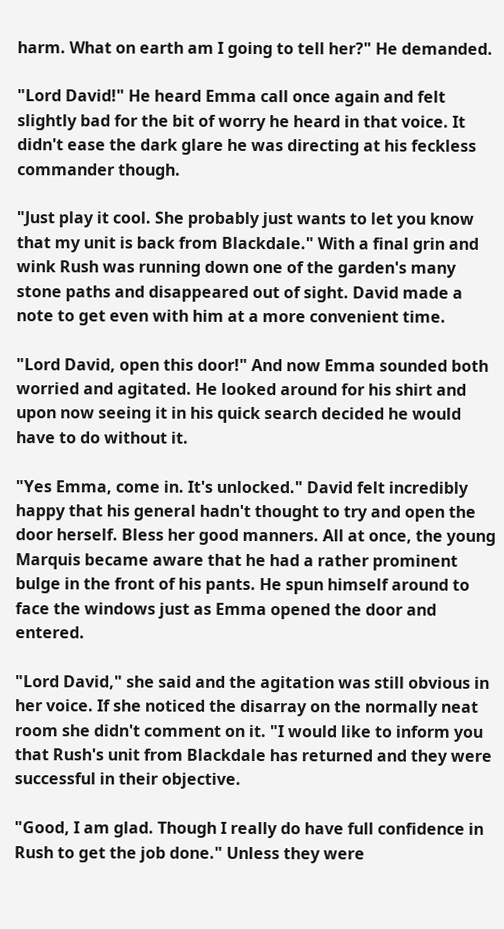harm. What on earth am I going to tell her?" He demanded.

"Lord David!" He heard Emma call once again and felt slightly bad for the bit of worry he heard in that voice. It didn't ease the dark glare he was directing at his feckless commander though.

"Just play it cool. She probably just wants to let you know that my unit is back from Blackdale." With a final grin and wink Rush was running down one of the garden's many stone paths and disappeared out of sight. David made a note to get even with him at a more convenient time.

"Lord David, open this door!" And now Emma sounded both worried and agitated. He looked around for his shirt and upon now seeing it in his quick search decided he would have to do without it.

"Yes Emma, come in. It's unlocked." David felt incredibly happy that his general hadn't thought to try and open the door herself. Bless her good manners. All at once, the young Marquis became aware that he had a rather prominent bulge in the front of his pants. He spun himself around to face the windows just as Emma opened the door and entered.

"Lord David," she said and the agitation was still obvious in her voice. If she noticed the disarray on the normally neat room she didn't comment on it. "I would like to inform you that Rush's unit from Blackdale has returned and they were successful in their objective.

"Good, I am glad. Though I really do have full confidence in Rush to get the job done." Unless they were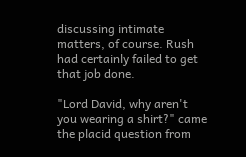discussing intimate matters, of course. Rush had certainly failed to get that job done.

"Lord David, why aren't you wearing a shirt?" came the placid question from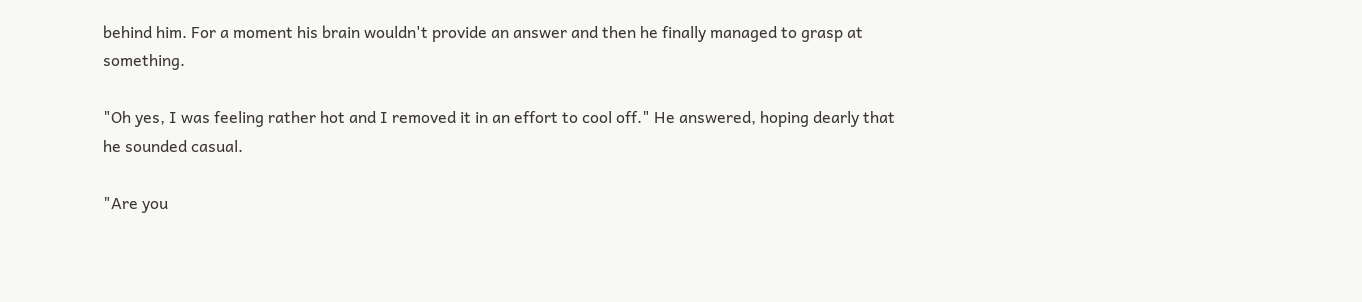behind him. For a moment his brain wouldn't provide an answer and then he finally managed to grasp at something.

"Oh yes, I was feeling rather hot and I removed it in an effort to cool off." He answered, hoping dearly that he sounded casual.

"Are you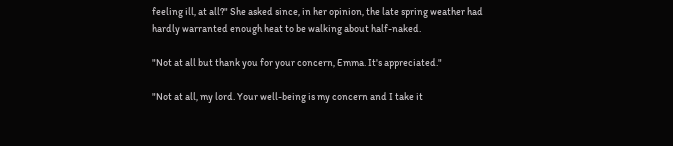feeling ill, at all?" She asked since, in her opinion, the late spring weather had hardly warranted enough heat to be walking about half-naked.

"Not at all but thank you for your concern, Emma. It's appreciated."

"Not at all, my lord. Your well-being is my concern and I take it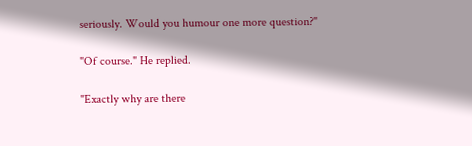seriously. Would you humour one more question?"

"Of course." He replied.

"Exactly why are there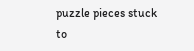puzzle pieces stuck to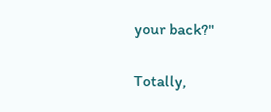your back?"


Totally,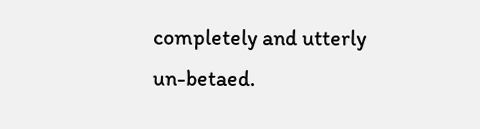completely and utterly un-betaed.